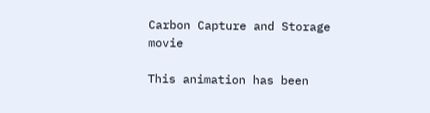Carbon Capture and Storage movie

This animation has been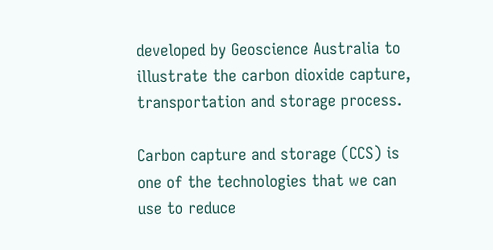developed by Geoscience Australia to illustrate the carbon dioxide capture, transportation and storage process.

Carbon capture and storage (CCS) is one of the technologies that we can use to reduce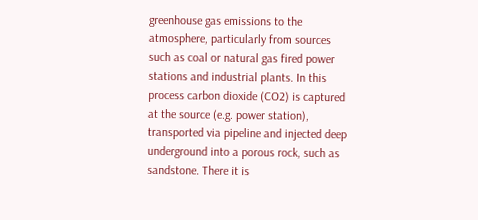greenhouse gas emissions to the atmosphere, particularly from sources such as coal or natural gas fired power stations and industrial plants. In this process carbon dioxide (CO2) is captured at the source (e.g. power station), transported via pipeline and injected deep underground into a porous rock, such as sandstone. There it is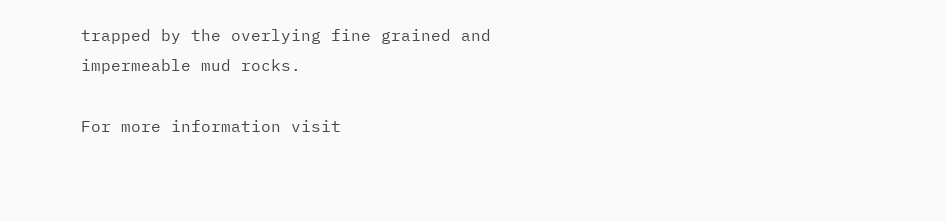trapped by the overlying fine grained and impermeable mud rocks.

For more information visit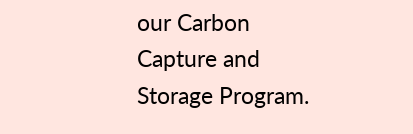our Carbon Capture and Storage Program.